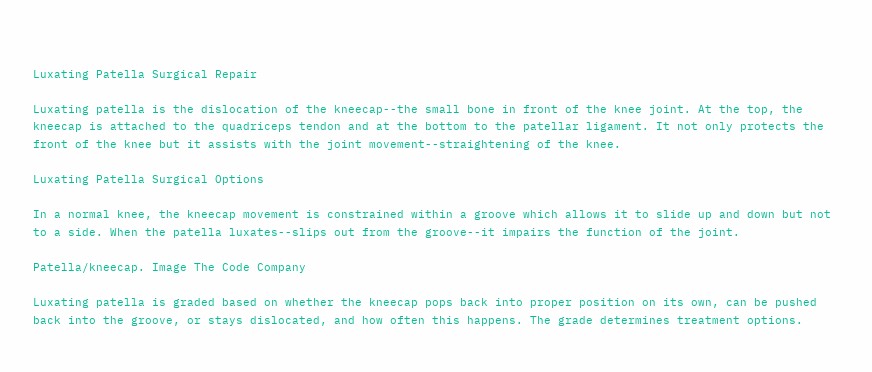Luxating Patella Surgical Repair

Luxating patella is the dislocation of the kneecap--the small bone in front of the knee joint. At the top, the kneecap is attached to the quadriceps tendon and at the bottom to the patellar ligament. It not only protects the front of the knee but it assists with the joint movement--straightening of the knee.

Luxating Patella Surgical Options

In a normal knee, the kneecap movement is constrained within a groove which allows it to slide up and down but not to a side. When the patella luxates--slips out from the groove--it impairs the function of the joint.

Patella/kneecap. Image The Code Company

Luxating patella is graded based on whether the kneecap pops back into proper position on its own, can be pushed back into the groove, or stays dislocated, and how often this happens. The grade determines treatment options.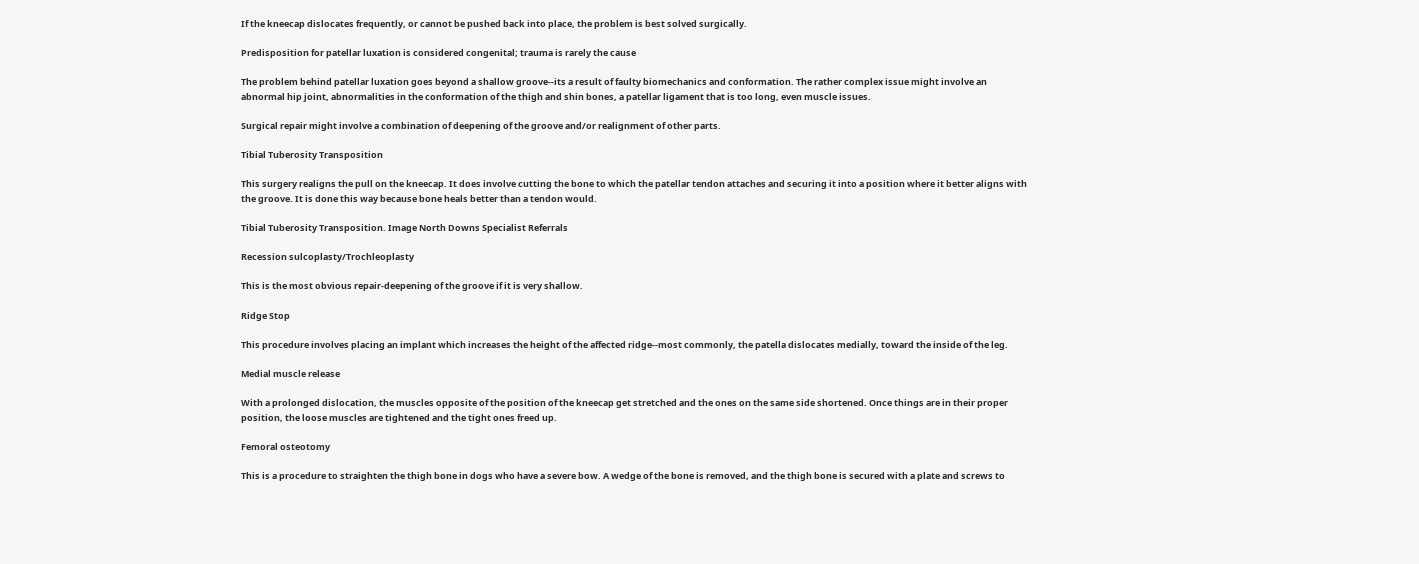If the kneecap dislocates frequently, or cannot be pushed back into place, the problem is best solved surgically.

Predisposition for patellar luxation is considered congenital; trauma is rarely the cause

The problem behind patellar luxation goes beyond a shallow groove--its a result of faulty biomechanics and conformation. The rather complex issue might involve an abnormal hip joint, abnormalities in the conformation of the thigh and shin bones, a patellar ligament that is too long, even muscle issues.

Surgical repair might involve a combination of deepening of the groove and/or realignment of other parts.

Tibial Tuberosity Transposition

This surgery realigns the pull on the kneecap. It does involve cutting the bone to which the patellar tendon attaches and securing it into a position where it better aligns with the groove. It is done this way because bone heals better than a tendon would.

Tibial Tuberosity Transposition. Image North Downs Specialist Referrals

Recession sulcoplasty/Trochleoplasty

This is the most obvious repair-deepening of the groove if it is very shallow.

Ridge Stop

This procedure involves placing an implant which increases the height of the affected ridge--most commonly, the patella dislocates medially, toward the inside of the leg.

Medial muscle release

With a prolonged dislocation, the muscles opposite of the position of the kneecap get stretched and the ones on the same side shortened. Once things are in their proper position, the loose muscles are tightened and the tight ones freed up.

Femoral osteotomy

This is a procedure to straighten the thigh bone in dogs who have a severe bow. A wedge of the bone is removed, and the thigh bone is secured with a plate and screws to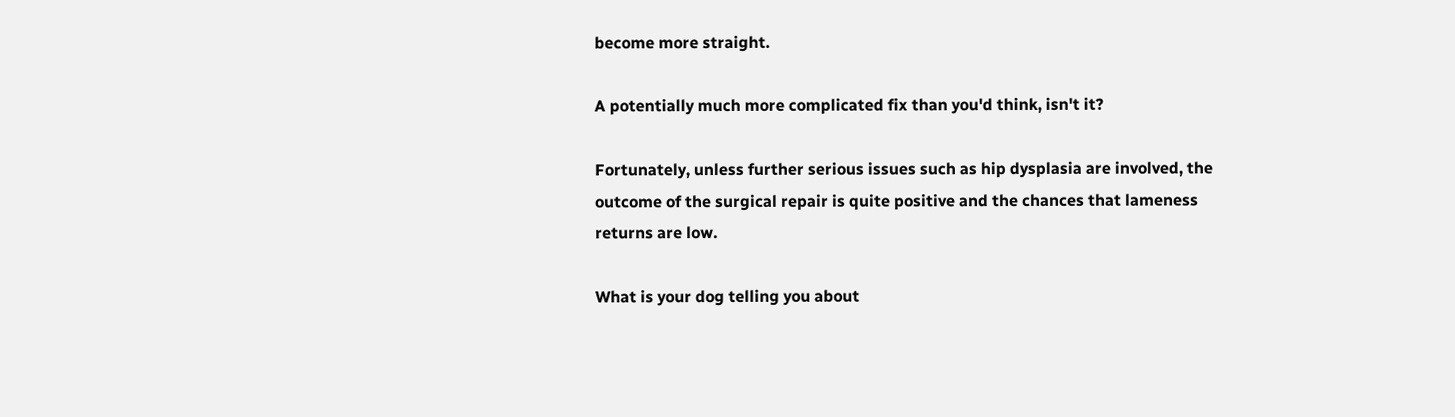become more straight.

A potentially much more complicated fix than you'd think, isn't it?

Fortunately, unless further serious issues such as hip dysplasia are involved, the outcome of the surgical repair is quite positive and the chances that lameness returns are low.

What is your dog telling you about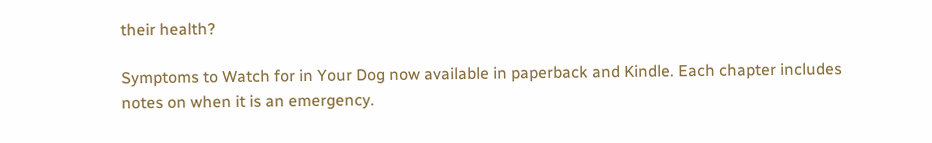their health?

Symptoms to Watch for in Your Dog now available in paperback and Kindle. Each chapter includes notes on when it is an emergency.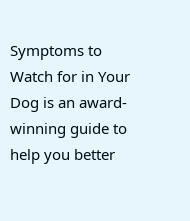Symptoms to Watch for in Your Dog is an award-winning guide to help you better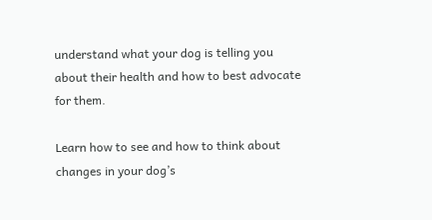understand what your dog is telling you about their health and how to best advocate for them.

Learn how to see and how to think about changes in your dog’s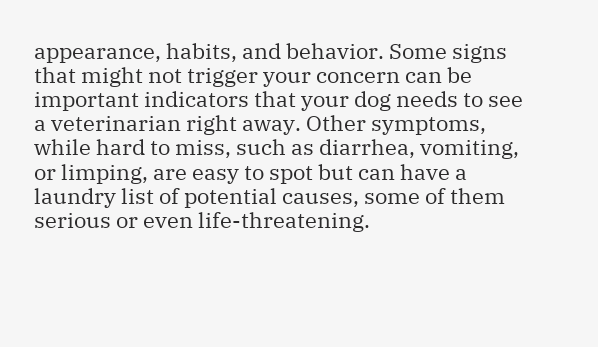appearance, habits, and behavior. Some signs that might not trigger your concern can be important indicators that your dog needs to see a veterinarian right away. Other symptoms, while hard to miss, such as diarrhea, vomiting, or limping, are easy to spot but can have a laundry list of potential causes, some of them serious or even life-threatening.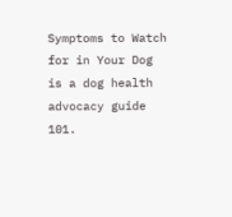Symptoms to Watch for in Your Dog is a dog health advocacy guide 101.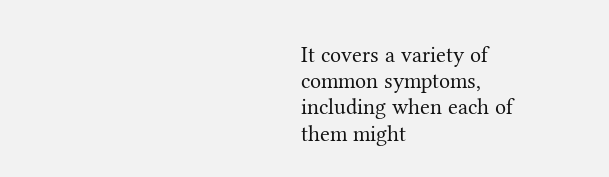It covers a variety of common symptoms, including when each of them might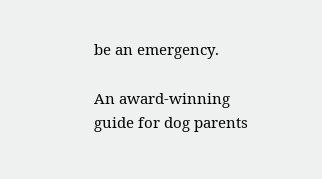be an emergency.

An award-winning guide for dog parents